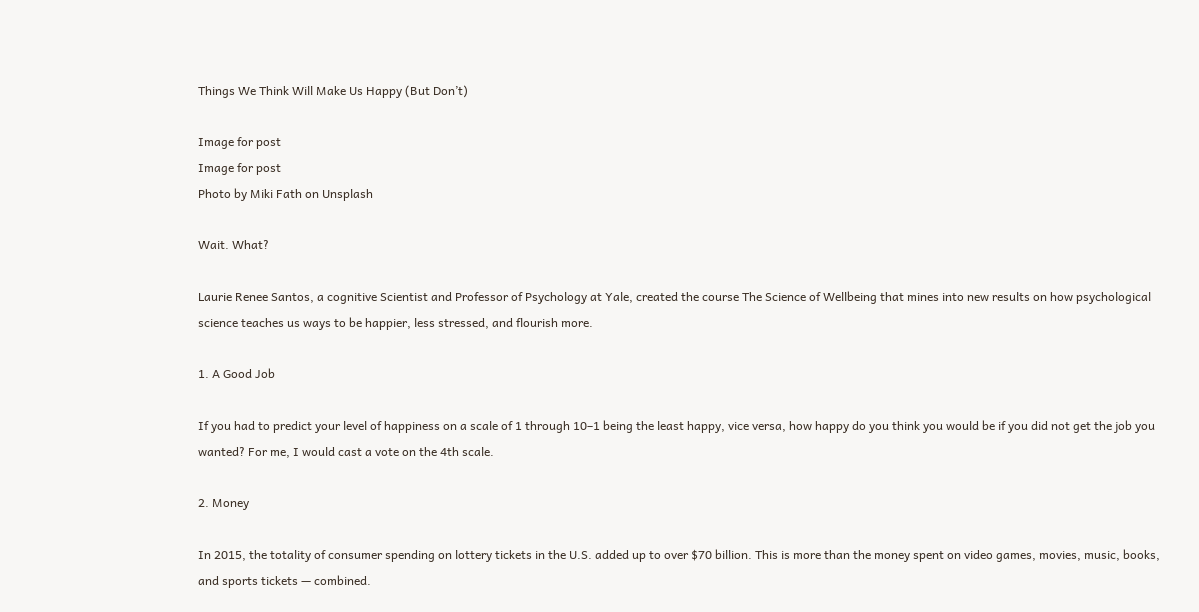Things We Think Will Make Us Happy (But Don’t)

Image for post
Image for post
Photo by Miki Fath on Unsplash

Wait. What?

Laurie Renee Santos, a cognitive Scientist and Professor of Psychology at Yale, created the course The Science of Wellbeing that mines into new results on how psychological science teaches us ways to be happier, less stressed, and flourish more.

1. A Good Job

If you had to predict your level of happiness on a scale of 1 through 10–1 being the least happy, vice versa, how happy do you think you would be if you did not get the job you wanted? For me, I would cast a vote on the 4th scale.

2. Money

In 2015, the totality of consumer spending on lottery tickets in the U.S. added up to over $70 billion. This is more than the money spent on video games, movies, music, books, and sports tickets — combined.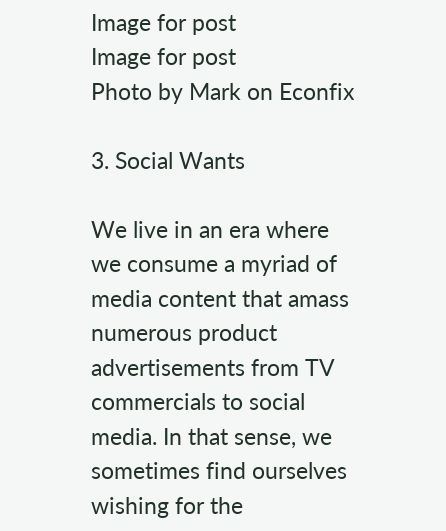Image for post
Image for post
Photo by Mark on Econfix

3. Social Wants

We live in an era where we consume a myriad of media content that amass numerous product advertisements from TV commercials to social media. In that sense, we sometimes find ourselves wishing for the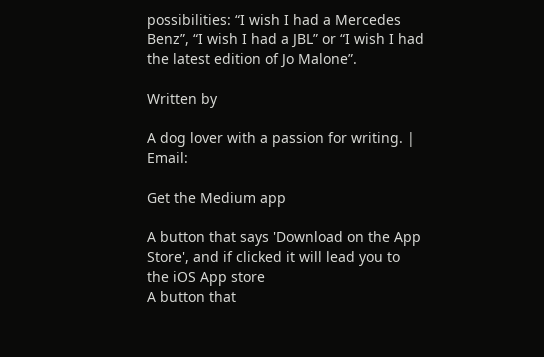possibilities: “I wish I had a Mercedes Benz”, “I wish I had a JBL” or “I wish I had the latest edition of Jo Malone”.

Written by

A dog lover with a passion for writing. | Email:

Get the Medium app

A button that says 'Download on the App Store', and if clicked it will lead you to the iOS App store
A button that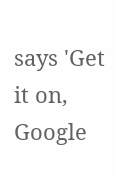says 'Get it on, Google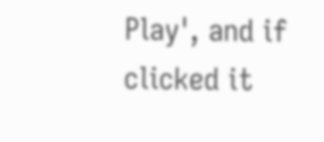Play', and if clicked it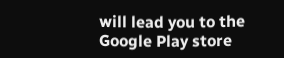will lead you to the Google Play store